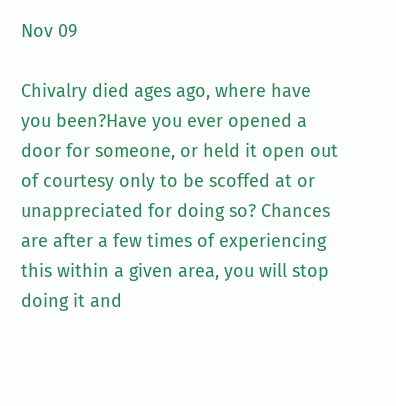Nov 09

Chivalry died ages ago, where have you been?Have you ever opened a door for someone, or held it open out of courtesy only to be scoffed at or unappreciated for doing so? Chances are after a few times of experiencing this within a given area, you will stop doing it and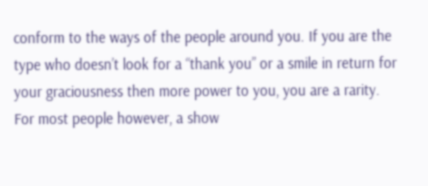conform to the ways of the people around you. If you are the type who doesn’t look for a “thank you” or a smile in return for your graciousness then more power to you, you are a rarity. For most people however, a show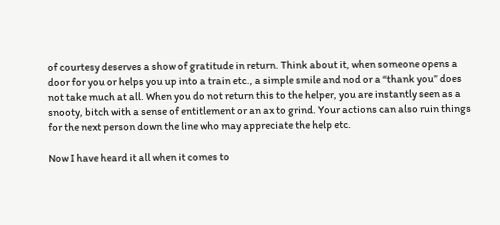of courtesy deserves a show of gratitude in return. Think about it, when someone opens a door for you or helps you up into a train etc., a simple smile and nod or a “thank you” does not take much at all. When you do not return this to the helper, you are instantly seen as a snooty, bitch with a sense of entitlement or an ax to grind. Your actions can also ruin things for the next person down the line who may appreciate the help etc.

Now I have heard it all when it comes to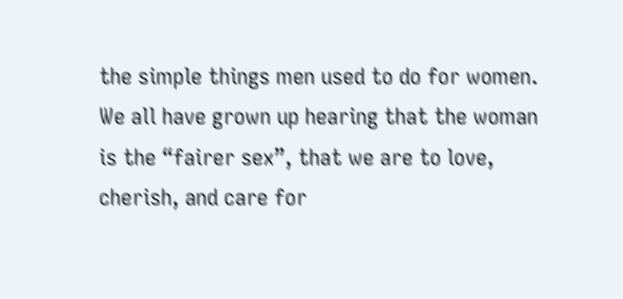the simple things men used to do for women. We all have grown up hearing that the woman is the “fairer sex”, that we are to love, cherish, and care for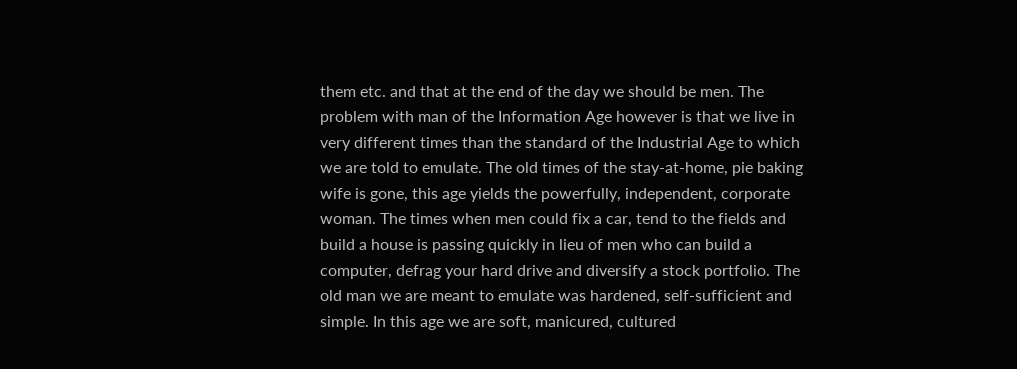them etc. and that at the end of the day we should be men. The problem with man of the Information Age however is that we live in very different times than the standard of the Industrial Age to which we are told to emulate. The old times of the stay-at-home, pie baking wife is gone, this age yields the powerfully, independent, corporate woman. The times when men could fix a car, tend to the fields and build a house is passing quickly in lieu of men who can build a computer, defrag your hard drive and diversify a stock portfolio. The old man we are meant to emulate was hardened, self-sufficient and simple. In this age we are soft, manicured, cultured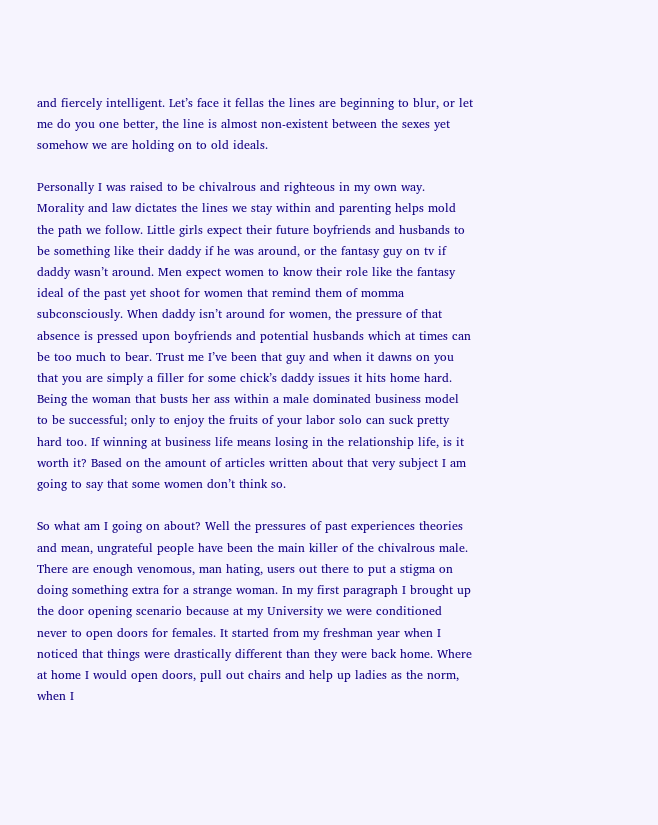and fiercely intelligent. Let’s face it fellas the lines are beginning to blur, or let me do you one better, the line is almost non-existent between the sexes yet somehow we are holding on to old ideals.

Personally I was raised to be chivalrous and righteous in my own way. Morality and law dictates the lines we stay within and parenting helps mold the path we follow. Little girls expect their future boyfriends and husbands to be something like their daddy if he was around, or the fantasy guy on tv if daddy wasn’t around. Men expect women to know their role like the fantasy ideal of the past yet shoot for women that remind them of momma subconsciously. When daddy isn’t around for women, the pressure of that absence is pressed upon boyfriends and potential husbands which at times can be too much to bear. Trust me I’ve been that guy and when it dawns on you that you are simply a filler for some chick’s daddy issues it hits home hard. Being the woman that busts her ass within a male dominated business model to be successful; only to enjoy the fruits of your labor solo can suck pretty hard too. If winning at business life means losing in the relationship life, is it worth it? Based on the amount of articles written about that very subject I am going to say that some women don’t think so.

So what am I going on about? Well the pressures of past experiences theories and mean, ungrateful people have been the main killer of the chivalrous male. There are enough venomous, man hating, users out there to put a stigma on doing something extra for a strange woman. In my first paragraph I brought up the door opening scenario because at my University we were conditioned never to open doors for females. It started from my freshman year when I noticed that things were drastically different than they were back home. Where at home I would open doors, pull out chairs and help up ladies as the norm, when I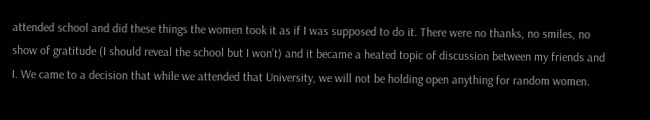attended school and did these things the women took it as if I was supposed to do it. There were no thanks, no smiles, no show of gratitude (I should reveal the school but I won’t) and it became a heated topic of discussion between my friends and I. We came to a decision that while we attended that University, we will not be holding open anything for random women.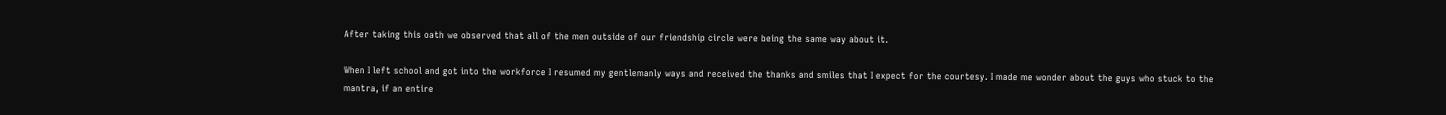After taking this oath we observed that all of the men outside of our friendship circle were being the same way about it.

When I left school and got into the workforce I resumed my gentlemanly ways and received the thanks and smiles that I expect for the courtesy. I made me wonder about the guys who stuck to the mantra, if an entire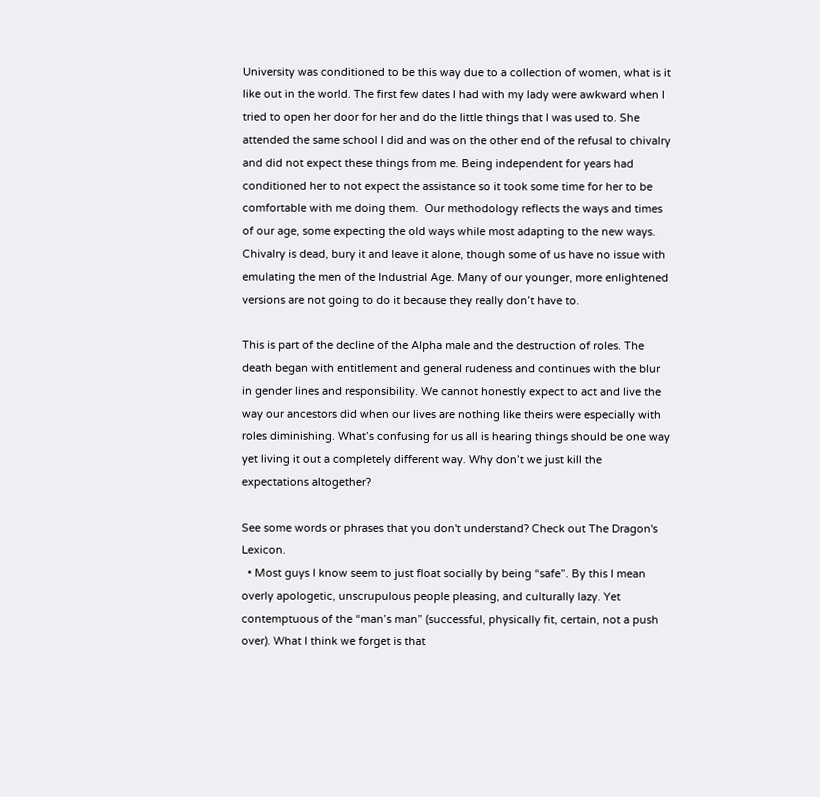University was conditioned to be this way due to a collection of women, what is it like out in the world. The first few dates I had with my lady were awkward when I tried to open her door for her and do the little things that I was used to. She attended the same school I did and was on the other end of the refusal to chivalry and did not expect these things from me. Being independent for years had conditioned her to not expect the assistance so it took some time for her to be comfortable with me doing them.  Our methodology reflects the ways and times of our age, some expecting the old ways while most adapting to the new ways. Chivalry is dead, bury it and leave it alone, though some of us have no issue with emulating the men of the Industrial Age. Many of our younger, more enlightened versions are not going to do it because they really don’t have to.

This is part of the decline of the Alpha male and the destruction of roles. The death began with entitlement and general rudeness and continues with the blur in gender lines and responsibility. We cannot honestly expect to act and live the way our ancestors did when our lives are nothing like theirs were especially with roles diminishing. What’s confusing for us all is hearing things should be one way yet living it out a completely different way. Why don’t we just kill the expectations altogether?

See some words or phrases that you don't understand? Check out The Dragon's Lexicon.
  • Most guys I know seem to just float socially by being “safe”. By this I mean overly apologetic, unscrupulous people pleasing, and culturally lazy. Yet contemptuous of the “man’s man” (successful, physically fit, certain, not a push over). What I think we forget is that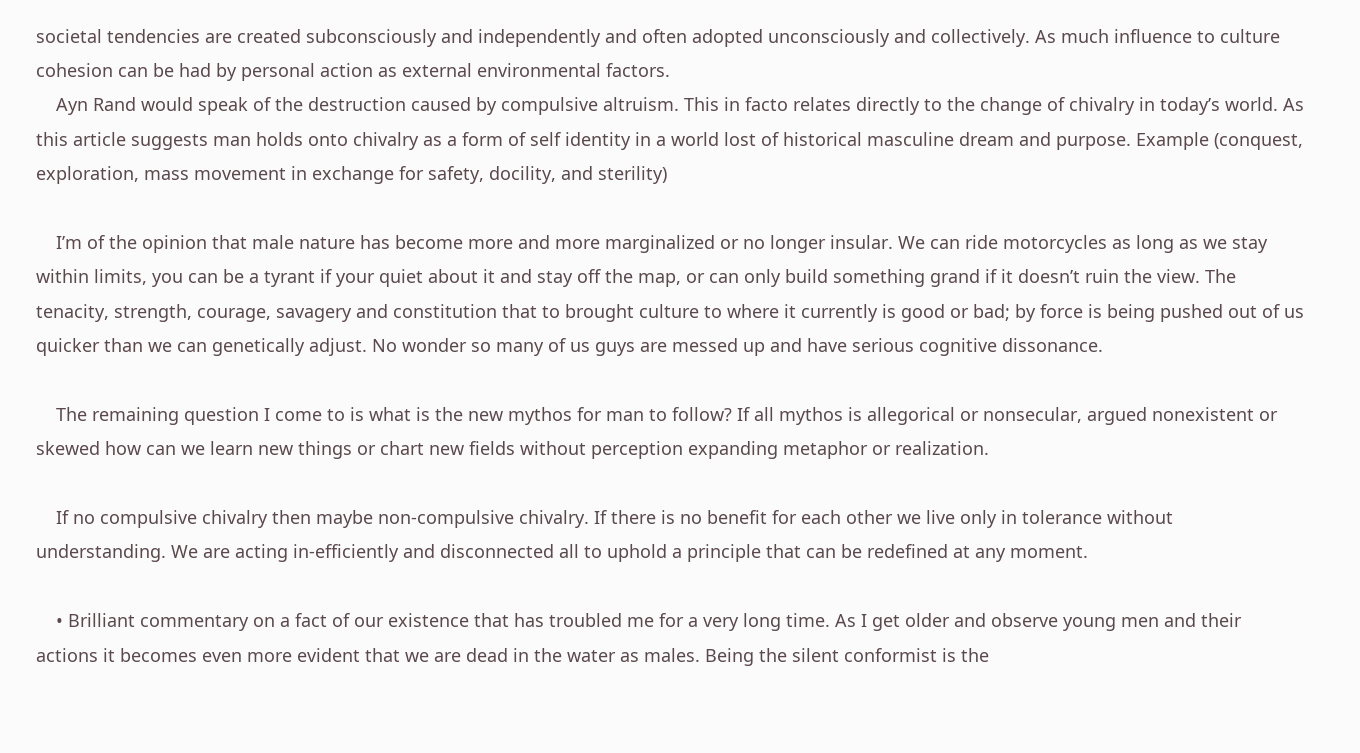societal tendencies are created subconsciously and independently and often adopted unconsciously and collectively. As much influence to culture cohesion can be had by personal action as external environmental factors.
    Ayn Rand would speak of the destruction caused by compulsive altruism. This in facto relates directly to the change of chivalry in today’s world. As this article suggests man holds onto chivalry as a form of self identity in a world lost of historical masculine dream and purpose. Example (conquest, exploration, mass movement in exchange for safety, docility, and sterility)

    I’m of the opinion that male nature has become more and more marginalized or no longer insular. We can ride motorcycles as long as we stay within limits, you can be a tyrant if your quiet about it and stay off the map, or can only build something grand if it doesn’t ruin the view. The tenacity, strength, courage, savagery and constitution that to brought culture to where it currently is good or bad; by force is being pushed out of us quicker than we can genetically adjust. No wonder so many of us guys are messed up and have serious cognitive dissonance.

    The remaining question I come to is what is the new mythos for man to follow? If all mythos is allegorical or nonsecular, argued nonexistent or skewed how can we learn new things or chart new fields without perception expanding metaphor or realization.

    If no compulsive chivalry then maybe non-compulsive chivalry. If there is no benefit for each other we live only in tolerance without understanding. We are acting in-efficiently and disconnected all to uphold a principle that can be redefined at any moment.

    • Brilliant commentary on a fact of our existence that has troubled me for a very long time. As I get older and observe young men and their actions it becomes even more evident that we are dead in the water as males. Being the silent conformist is the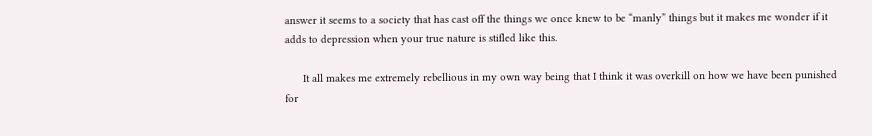answer it seems to a society that has cast off the things we once knew to be “manly” things but it makes me wonder if it adds to depression when your true nature is stifled like this.

      It all makes me extremely rebellious in my own way being that I think it was overkill on how we have been punished for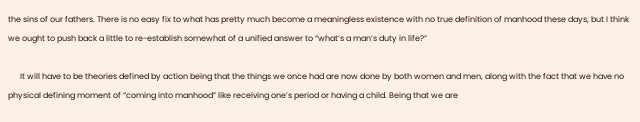the sins of our fathers. There is no easy fix to what has pretty much become a meaningless existence with no true definition of manhood these days, but I think we ought to push back a little to re-establish somewhat of a unified answer to “what’s a man’s duty in life?”

      It will have to be theories defined by action being that the things we once had are now done by both women and men, along with the fact that we have no physical defining moment of “coming into manhood” like receiving one’s period or having a child. Being that we are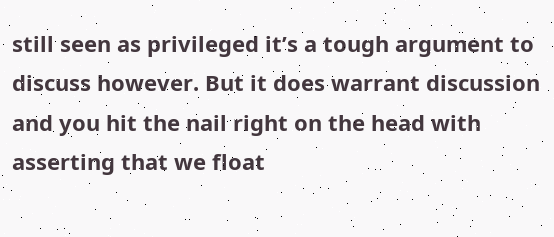still seen as privileged it’s a tough argument to discuss however. But it does warrant discussion and you hit the nail right on the head with asserting that we float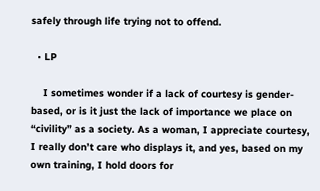safely through life trying not to offend.

  • LP

    I sometimes wonder if a lack of courtesy is gender-based, or is it just the lack of importance we place on “civility” as a society. As a woman, I appreciate courtesy, I really don’t care who displays it, and yes, based on my own training, I hold doors for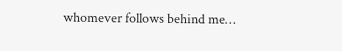whomever follows behind me…